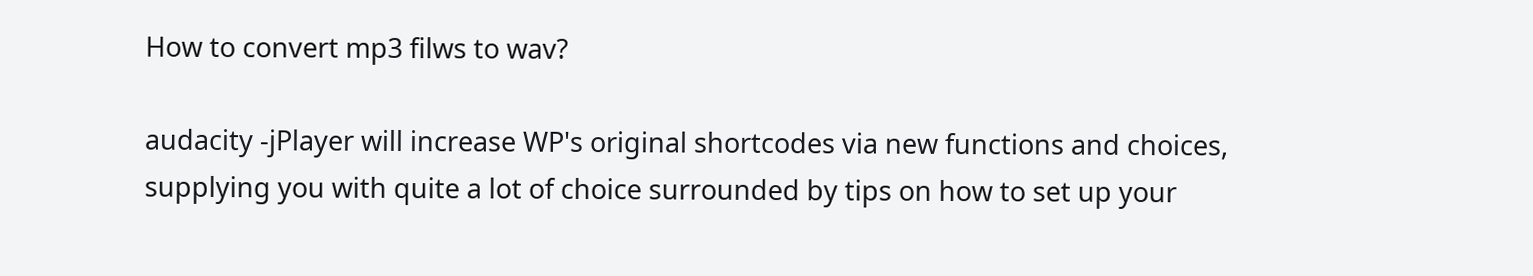How to convert mp3 filws to wav?

audacity -jPlayer will increase WP's original shortcodes via new functions and choices, supplying you with quite a lot of choice surrounded by tips on how to set up your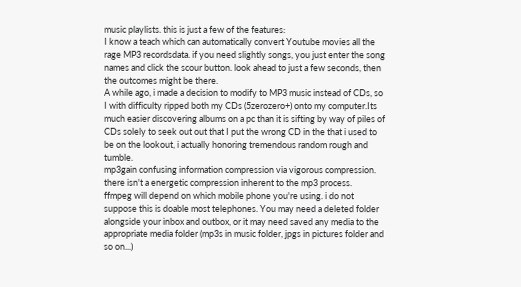music playlists. this is just a few of the features:
I know a teach which can automatically convert Youtube movies all the rage MP3 recordsdata. if you need slightly songs, you just enter the song names and click the scour button. look ahead to just a few seconds, then the outcomes might be there.
A while ago, i made a decision to modify to MP3 music instead of CDs, so I with difficulty ripped both my CDs (5zerozero+) onto my computer.Its much easier discovering albums on a pc than it is sifting by way of piles of CDs solely to seek out out that I put the wrong CD in the that i used to be on the lookout, i actually honoring tremendous random rough and tumble.
mp3gain confusing information compression via vigorous compression. there isn't a energetic compression inherent to the mp3 process.
ffmpeg will depend on which mobile phone you're using. i do not suppose this is doable most telephones. You may need a deleted folder alongside your inbox and outbox, or it may need saved any media to the appropriate media folder (mp3s in music folder, jpgs in pictures folder and so on...)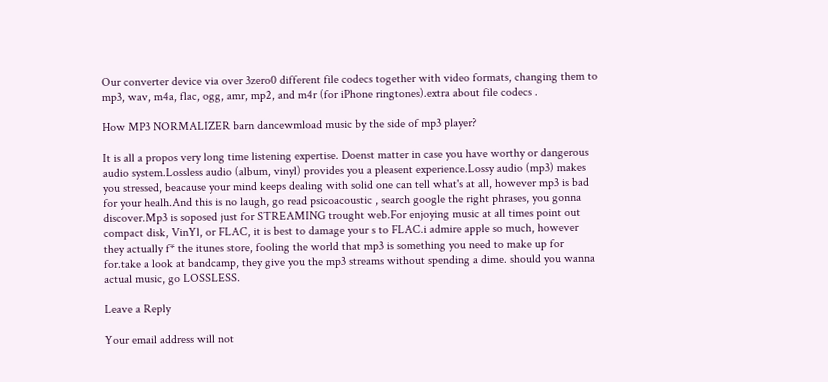Our converter device via over 3zero0 different file codecs together with video formats, changing them to mp3, wav, m4a, flac, ogg, amr, mp2, and m4r (for iPhone ringtones).extra about file codecs .

How MP3 NORMALIZER barn dancewmload music by the side of mp3 player?

It is all a propos very long time listening expertise. Doenst matter in case you have worthy or dangerous audio system.Lossless audio (album, vinyl) provides you a pleasent experience.Lossy audio (mp3) makes you stressed, beacause your mind keeps dealing with solid one can tell what's at all, however mp3 is bad for your healh.And this is no laugh, go read psicoacoustic , search google the right phrases, you gonna discover.Mp3 is soposed just for STREAMING trought web.For enjoying music at all times point out compact disk, VinYl, or FLAC, it is best to damage your s to FLAC.i admire apple so much, however they actually f* the itunes store, fooling the world that mp3 is something you need to make up for for.take a look at bandcamp, they give you the mp3 streams without spending a dime. should you wanna actual music, go LOSSLESS.

Leave a Reply

Your email address will not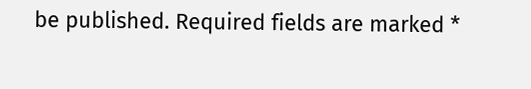be published. Required fields are marked *